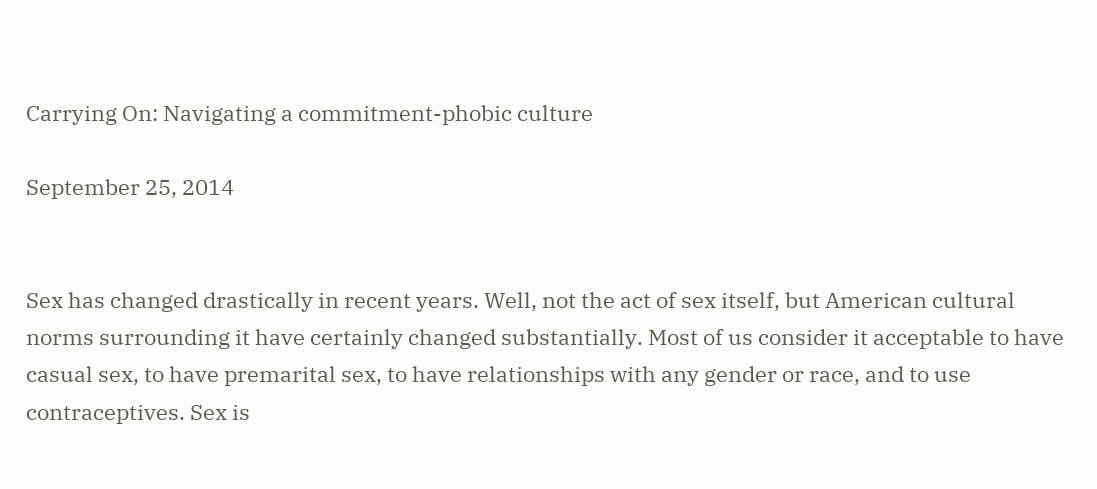Carrying On: Navigating a commitment-phobic culture

September 25, 2014


Sex has changed drastically in recent years. Well, not the act of sex itself, but American cultural norms surrounding it have certainly changed substantially. Most of us consider it acceptable to have casual sex, to have premarital sex, to have relationships with any gender or race, and to use contraceptives. Sex is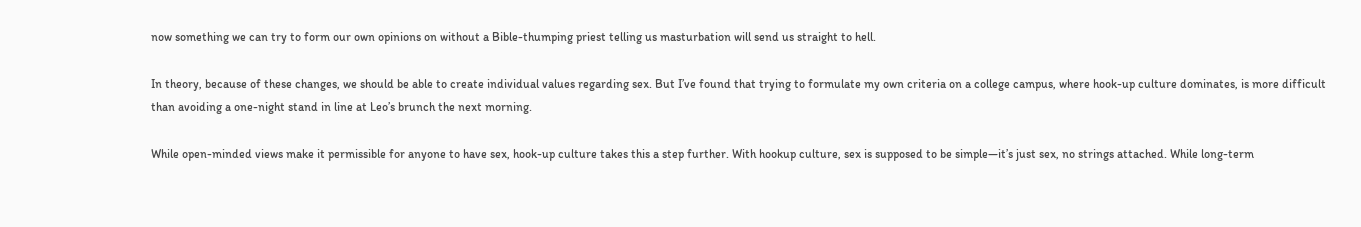now something we can try to form our own opinions on without a Bible-thumping priest telling us masturbation will send us straight to hell.

In theory, because of these changes, we should be able to create individual values regarding sex. But I’ve found that trying to formulate my own criteria on a college campus, where hook-up culture dominates, is more difficult than avoiding a one-night stand in line at Leo’s brunch the next morning.

While open-minded views make it permissible for anyone to have sex, hook-up culture takes this a step further. With hookup culture, sex is supposed to be simple—it’s just sex, no strings attached. While long-term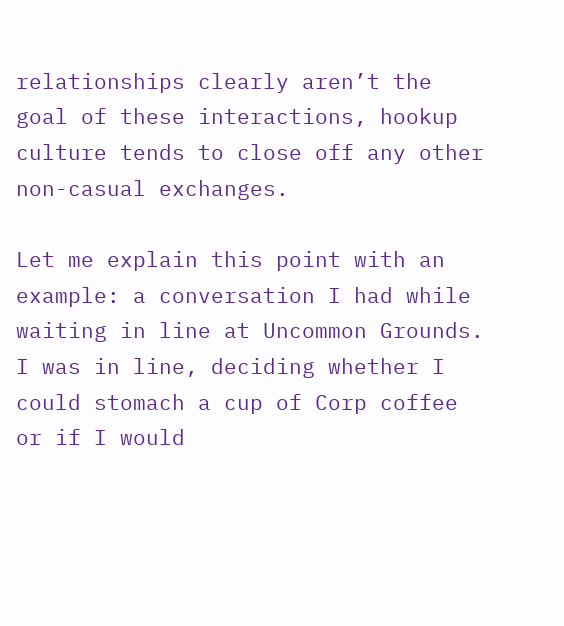relationships clearly aren’t the goal of these interactions, hookup culture tends to close off any other non-casual exchanges.

Let me explain this point with an example: a conversation I had while waiting in line at Uncommon Grounds. I was in line, deciding whether I could stomach a cup of Corp coffee or if I would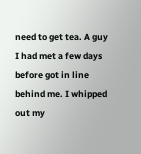need to get tea. A guy I had met a few days before got in line behind me. I whipped out my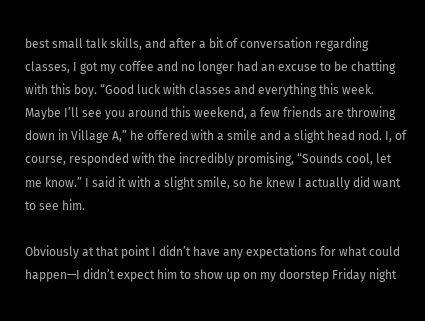best small talk skills, and after a bit of conversation regarding classes, I got my coffee and no longer had an excuse to be chatting with this boy. “Good luck with classes and everything this week. Maybe I’ll see you around this weekend, a few friends are throwing down in Village A,” he offered with a smile and a slight head nod. I, of course, responded with the incredibly promising, “Sounds cool, let me know.” I said it with a slight smile, so he knew I actually did want to see him.

Obviously at that point I didn’t have any expectations for what could happen—I didn’t expect him to show up on my doorstep Friday night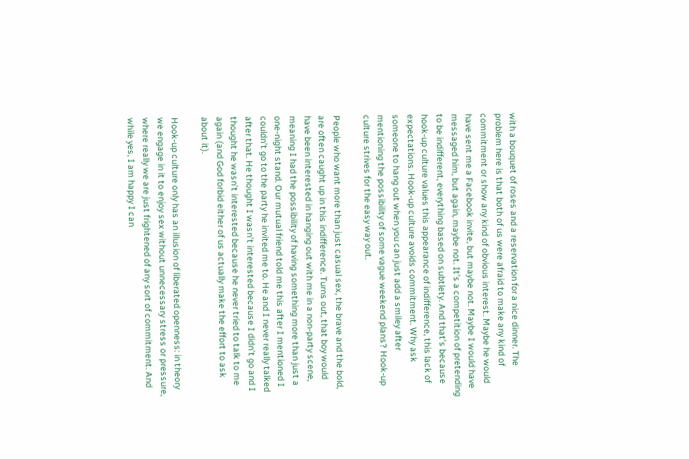with a bouquet of roses and a reservation for a nice dinner. The problem here is that both of us were afraid to make any kind of commitment or show any kind of obvious interest. Maybe he would have sent me a Facebook invite, but maybe not. Maybe I would have messaged him, but again, maybe not. It’s a competition of pretending to be indifferent, everything based on subtlety. And that’s because hook-up culture values this appearance of indifference, this lack of expectations. Hook-up culture avoids commitment. Why ask someone to hang out when you can just add a smiley after mentioning the possibility of some vague weekend plans? Hook-up culture strives for the easy way out.

People who want more than just casual sex, the brave and the bold, are often caught up in this indifference. Turns out, that boy would have been interested in hanging out with me in a non-party scene, meaning I had the possibility of having something more than just a one-night stand. Our mutual friend told me this after I mentioned I couldn’t go to the party he invited me to. He and I never really talked after that. He thought I wasn’t interested because I didn’t go and I thought he wasn’t interested because he never tried to talk to me again (and God forbid either of us actually make the effort to ask about it).

Hook-up culture only has an illusion of liberated openness: in theory we engage in it to enjoy sex without unnecessary stress or pressure, where really we are just frightened of any sort of commitment. And while yes, I am happy I can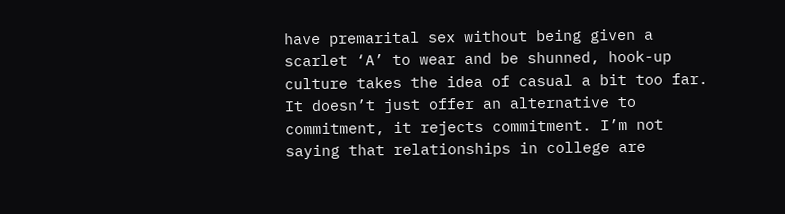have premarital sex without being given a scarlet ‘A’ to wear and be shunned, hook-up culture takes the idea of casual a bit too far. It doesn’t just offer an alternative to commitment, it rejects commitment. I’m not saying that relationships in college are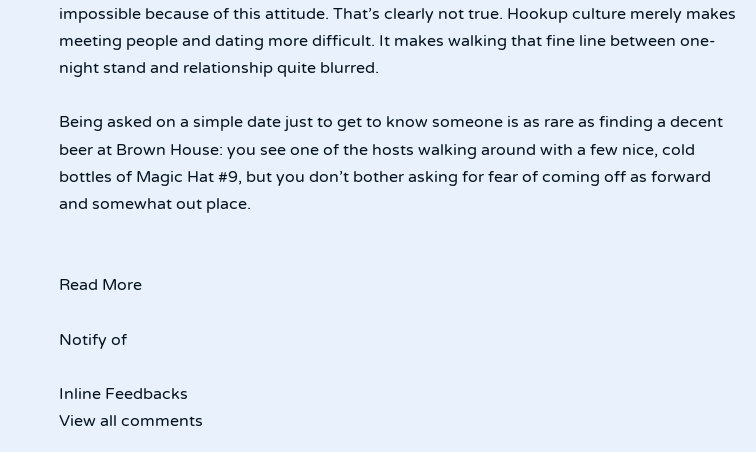impossible because of this attitude. That’s clearly not true. Hookup culture merely makes meeting people and dating more difficult. It makes walking that fine line between one-night stand and relationship quite blurred.

Being asked on a simple date just to get to know someone is as rare as finding a decent beer at Brown House: you see one of the hosts walking around with a few nice, cold bottles of Magic Hat #9, but you don’t bother asking for fear of coming off as forward and somewhat out place.


Read More

Notify of

Inline Feedbacks
View all comments